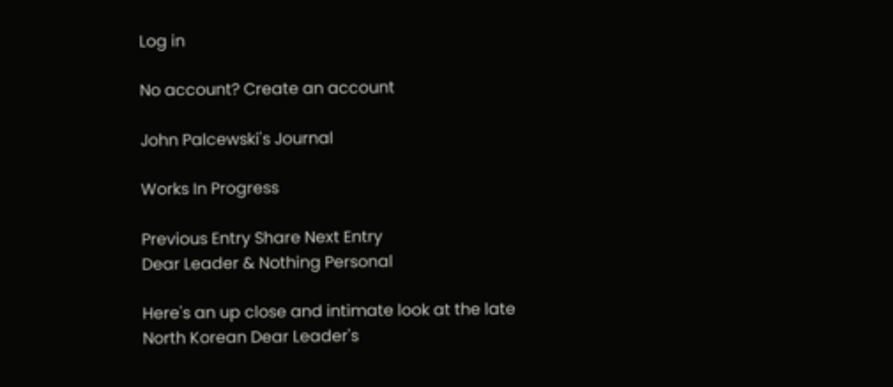Log in

No account? Create an account

John Palcewski's Journal

Works In Progress

Previous Entry Share Next Entry
Dear Leader & Nothing Personal

Here's an up close and intimate look at the late North Korean Dear Leader's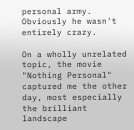personal army. Obviously he wasn't entirely crazy.

On a wholly unrelated topic, the movie "Nothing Personal" captured me the other day, most especially the brilliant landscape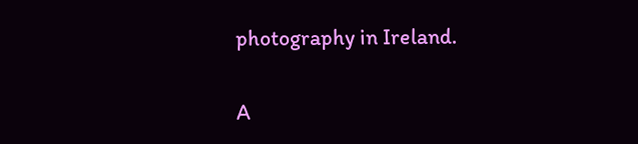photography in Ireland.

A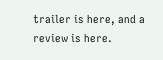trailer is here, and a review is here.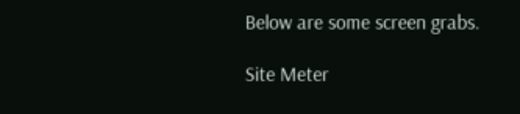Below are some screen grabs.

Site Meter